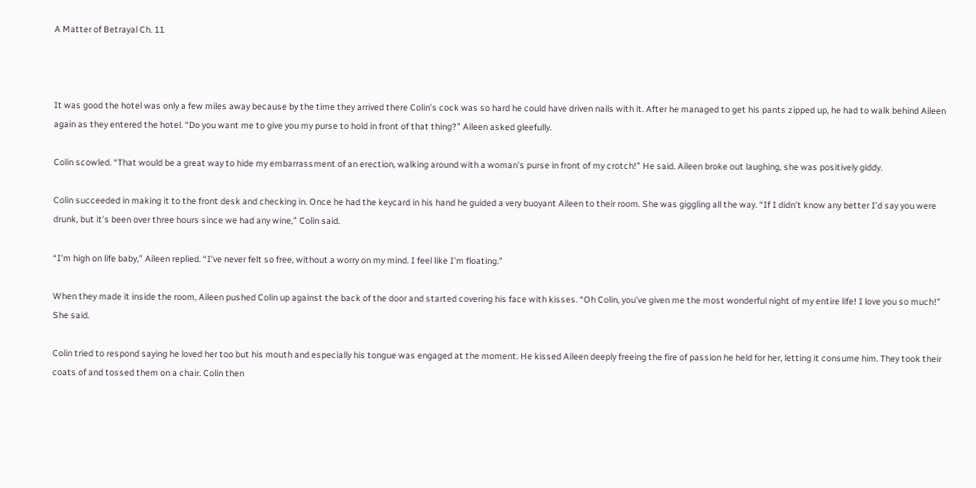A Matter of Betrayal Ch. 11



It was good the hotel was only a few miles away because by the time they arrived there Colin’s cock was so hard he could have driven nails with it. After he managed to get his pants zipped up, he had to walk behind Aileen again as they entered the hotel. “Do you want me to give you my purse to hold in front of that thing?” Aileen asked gleefully.

Colin scowled. “That would be a great way to hide my embarrassment of an erection, walking around with a woman’s purse in front of my crotch!” He said. Aileen broke out laughing, she was positively giddy.

Colin succeeded in making it to the front desk and checking in. Once he had the keycard in his hand he guided a very buoyant Aileen to their room. She was giggling all the way. “If I didn’t know any better I’d say you were drunk, but it’s been over three hours since we had any wine,” Colin said.

“I’m high on life baby,” Aileen replied. “I’ve never felt so free, without a worry on my mind. I feel like I’m floating.”

When they made it inside the room, Aileen pushed Colin up against the back of the door and started covering his face with kisses. “Oh Colin, you’ve given me the most wonderful night of my entire life! I love you so much!” She said.

Colin tried to respond saying he loved her too but his mouth and especially his tongue was engaged at the moment. He kissed Aileen deeply freeing the fire of passion he held for her, letting it consume him. They took their coats of and tossed them on a chair. Colin then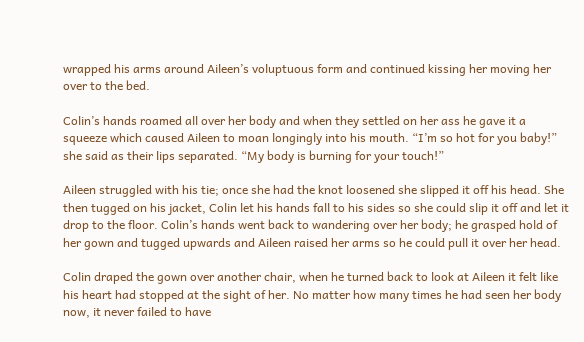wrapped his arms around Aileen’s voluptuous form and continued kissing her moving her over to the bed.

Colin’s hands roamed all over her body and when they settled on her ass he gave it a squeeze which caused Aileen to moan longingly into his mouth. “I’m so hot for you baby!” she said as their lips separated. “My body is burning for your touch!”

Aileen struggled with his tie; once she had the knot loosened she slipped it off his head. She then tugged on his jacket, Colin let his hands fall to his sides so she could slip it off and let it drop to the floor. Colin’s hands went back to wandering over her body; he grasped hold of her gown and tugged upwards and Aileen raised her arms so he could pull it over her head.

Colin draped the gown over another chair, when he turned back to look at Aileen it felt like his heart had stopped at the sight of her. No matter how many times he had seen her body now, it never failed to have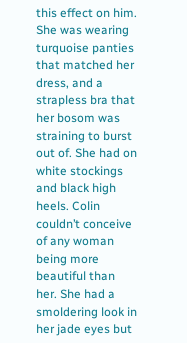this effect on him. She was wearing turquoise panties that matched her dress, and a strapless bra that her bosom was straining to burst out of. She had on white stockings and black high heels. Colin couldn’t conceive of any woman being more beautiful than her. She had a smoldering look in her jade eyes but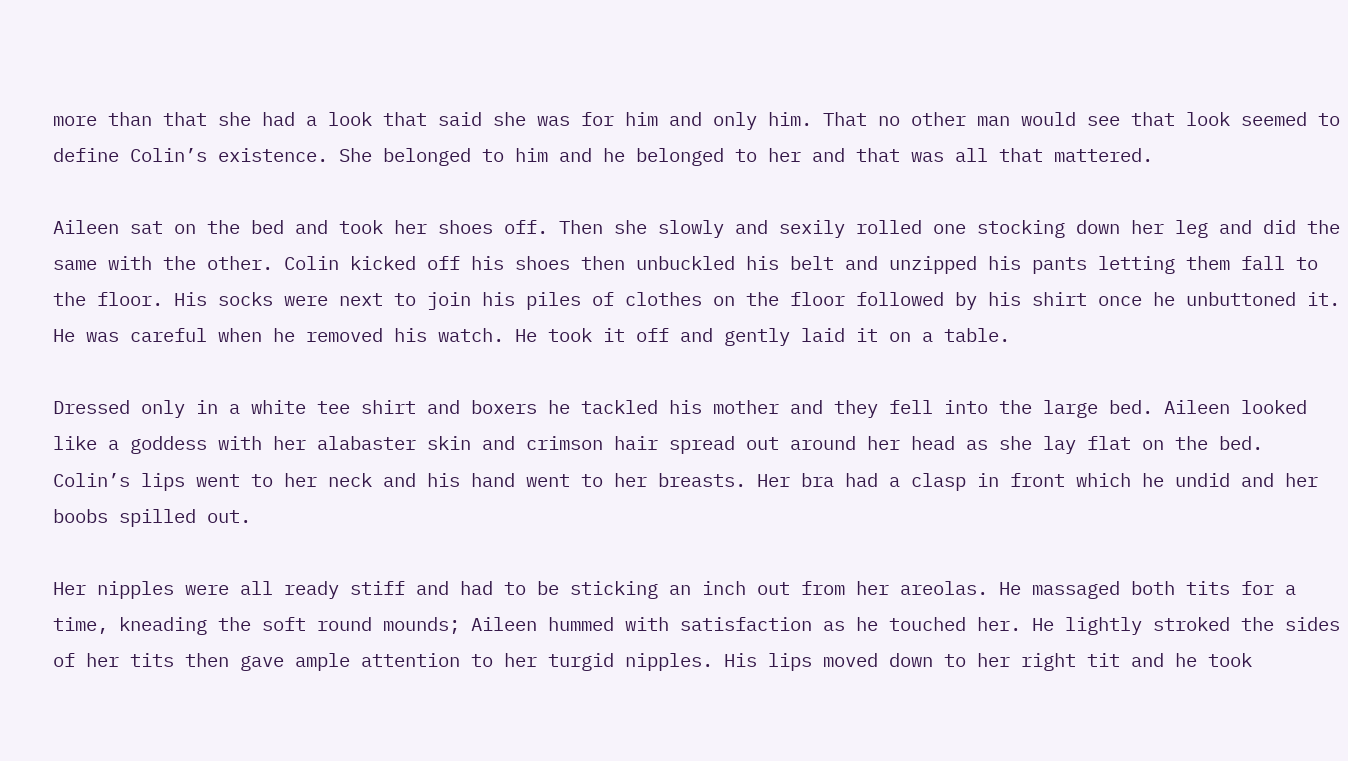more than that she had a look that said she was for him and only him. That no other man would see that look seemed to define Colin’s existence. She belonged to him and he belonged to her and that was all that mattered.

Aileen sat on the bed and took her shoes off. Then she slowly and sexily rolled one stocking down her leg and did the same with the other. Colin kicked off his shoes then unbuckled his belt and unzipped his pants letting them fall to the floor. His socks were next to join his piles of clothes on the floor followed by his shirt once he unbuttoned it. He was careful when he removed his watch. He took it off and gently laid it on a table.

Dressed only in a white tee shirt and boxers he tackled his mother and they fell into the large bed. Aileen looked like a goddess with her alabaster skin and crimson hair spread out around her head as she lay flat on the bed. Colin’s lips went to her neck and his hand went to her breasts. Her bra had a clasp in front which he undid and her boobs spilled out.

Her nipples were all ready stiff and had to be sticking an inch out from her areolas. He massaged both tits for a time, kneading the soft round mounds; Aileen hummed with satisfaction as he touched her. He lightly stroked the sides of her tits then gave ample attention to her turgid nipples. His lips moved down to her right tit and he took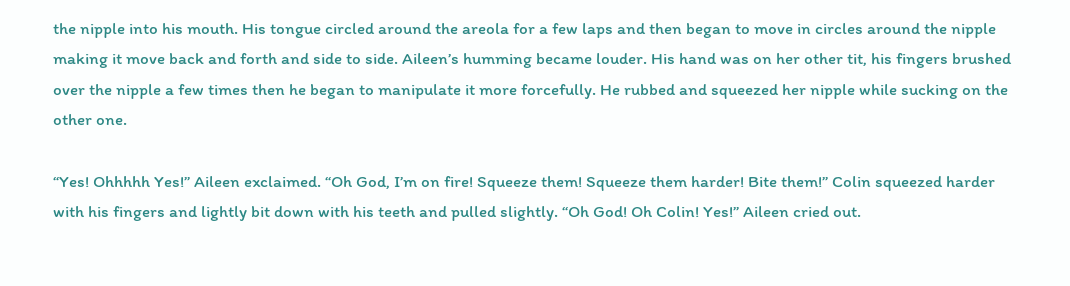the nipple into his mouth. His tongue circled around the areola for a few laps and then began to move in circles around the nipple making it move back and forth and side to side. Aileen’s humming became louder. His hand was on her other tit, his fingers brushed over the nipple a few times then he began to manipulate it more forcefully. He rubbed and squeezed her nipple while sucking on the other one.

“Yes! Ohhhhh Yes!” Aileen exclaimed. “Oh God, I’m on fire! Squeeze them! Squeeze them harder! Bite them!” Colin squeezed harder with his fingers and lightly bit down with his teeth and pulled slightly. “Oh God! Oh Colin! Yes!” Aileen cried out.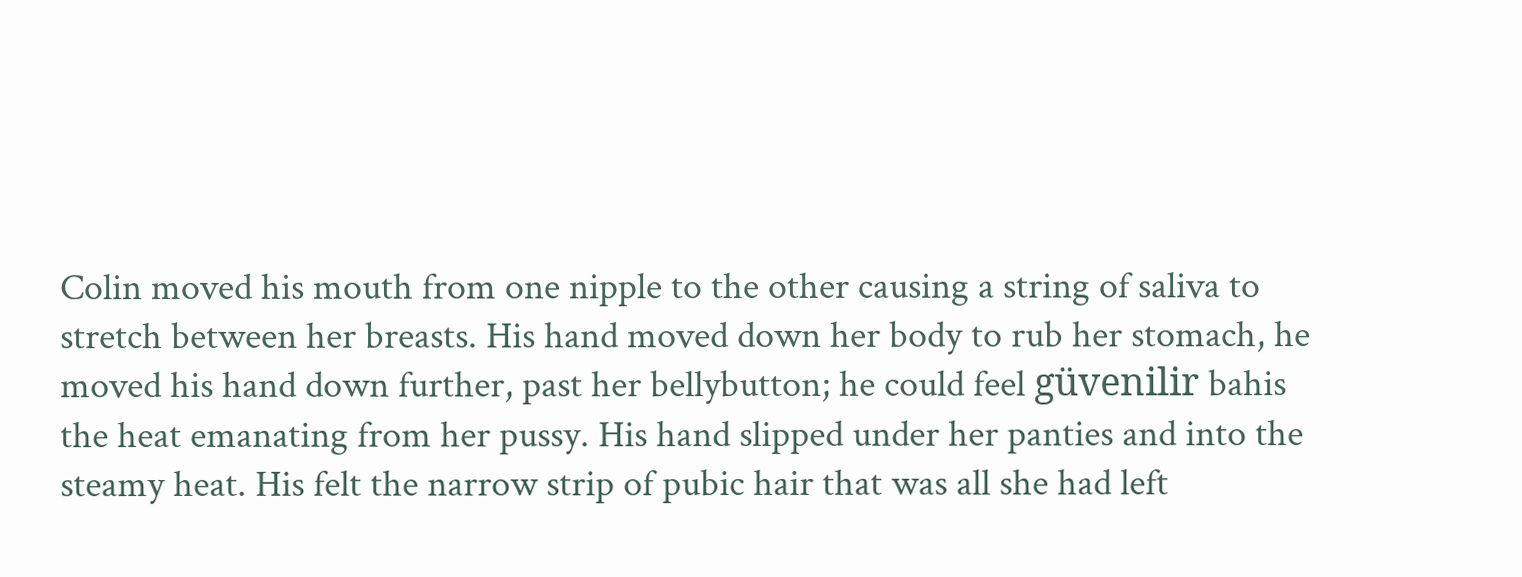Colin moved his mouth from one nipple to the other causing a string of saliva to stretch between her breasts. His hand moved down her body to rub her stomach, he moved his hand down further, past her bellybutton; he could feel güvenilir bahis the heat emanating from her pussy. His hand slipped under her panties and into the steamy heat. His felt the narrow strip of pubic hair that was all she had left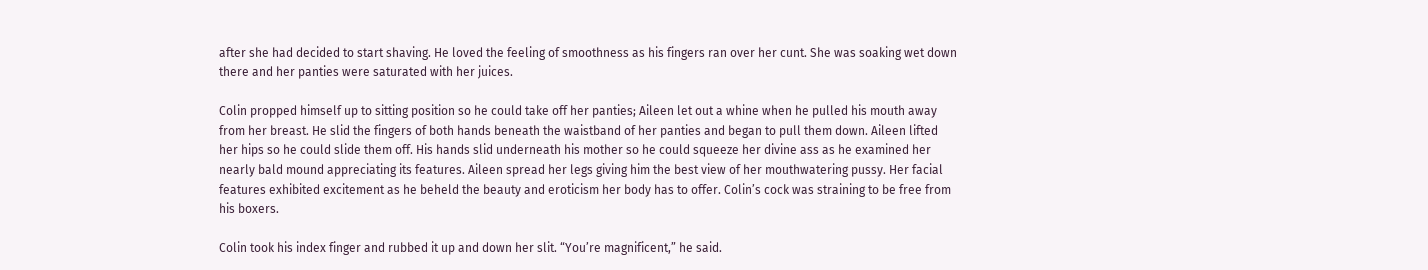after she had decided to start shaving. He loved the feeling of smoothness as his fingers ran over her cunt. She was soaking wet down there and her panties were saturated with her juices.

Colin propped himself up to sitting position so he could take off her panties; Aileen let out a whine when he pulled his mouth away from her breast. He slid the fingers of both hands beneath the waistband of her panties and began to pull them down. Aileen lifted her hips so he could slide them off. His hands slid underneath his mother so he could squeeze her divine ass as he examined her nearly bald mound appreciating its features. Aileen spread her legs giving him the best view of her mouthwatering pussy. Her facial features exhibited excitement as he beheld the beauty and eroticism her body has to offer. Colin’s cock was straining to be free from his boxers.

Colin took his index finger and rubbed it up and down her slit. “You’re magnificent,” he said.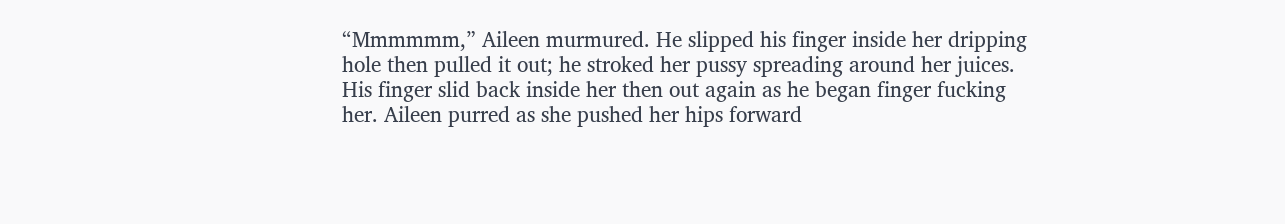“Mmmmmm,” Aileen murmured. He slipped his finger inside her dripping hole then pulled it out; he stroked her pussy spreading around her juices. His finger slid back inside her then out again as he began finger fucking her. Aileen purred as she pushed her hips forward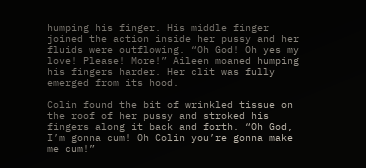humping his finger. His middle finger joined the action inside her pussy and her fluids were outflowing. “Oh God! Oh yes my love! Please! More!” Aileen moaned humping his fingers harder. Her clit was fully emerged from its hood.

Colin found the bit of wrinkled tissue on the roof of her pussy and stroked his fingers along it back and forth. “Oh God, I’m gonna cum! Oh Colin you’re gonna make me cum!”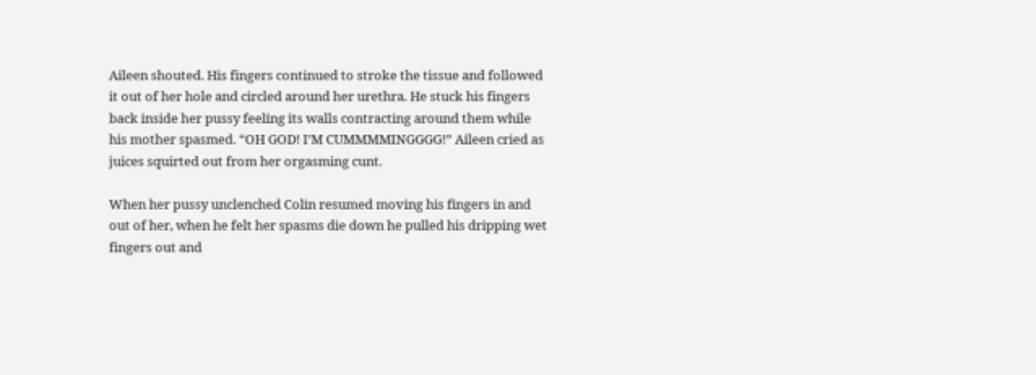Aileen shouted. His fingers continued to stroke the tissue and followed it out of her hole and circled around her urethra. He stuck his fingers back inside her pussy feeling its walls contracting around them while his mother spasmed. “OH GOD! I’M CUMMMMINGGGG!” Aileen cried as juices squirted out from her orgasming cunt.

When her pussy unclenched Colin resumed moving his fingers in and out of her, when he felt her spasms die down he pulled his dripping wet fingers out and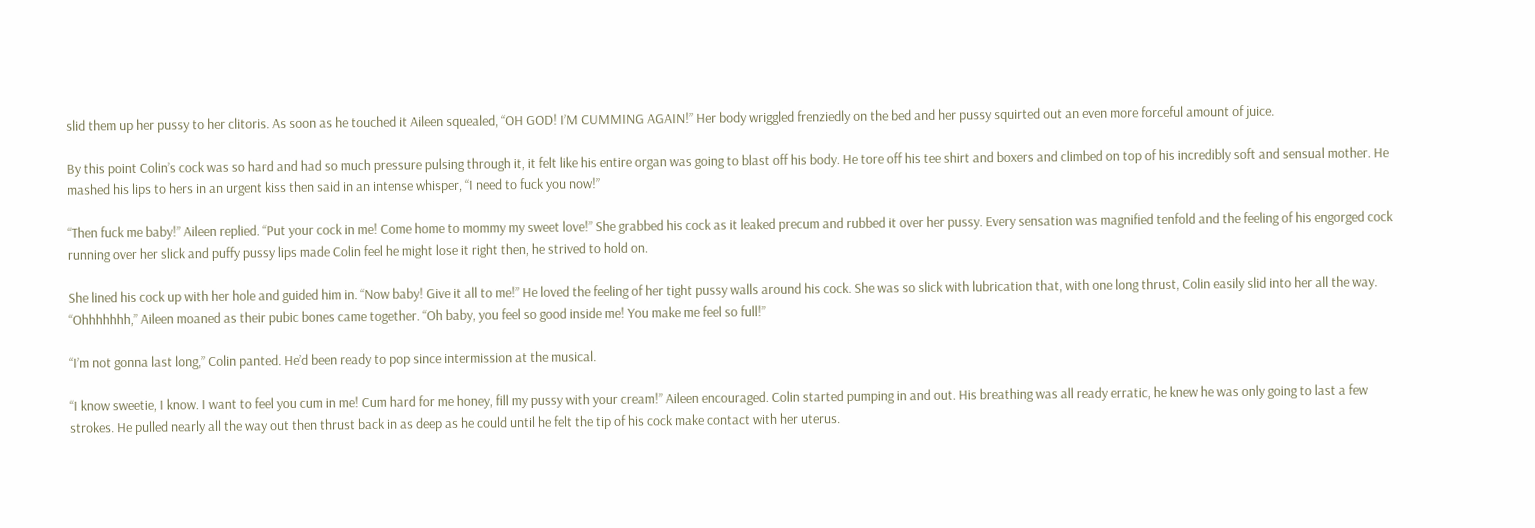slid them up her pussy to her clitoris. As soon as he touched it Aileen squealed, “OH GOD! I’M CUMMING AGAIN!” Her body wriggled frenziedly on the bed and her pussy squirted out an even more forceful amount of juice.

By this point Colin’s cock was so hard and had so much pressure pulsing through it, it felt like his entire organ was going to blast off his body. He tore off his tee shirt and boxers and climbed on top of his incredibly soft and sensual mother. He mashed his lips to hers in an urgent kiss then said in an intense whisper, “I need to fuck you now!”

“Then fuck me baby!” Aileen replied. “Put your cock in me! Come home to mommy my sweet love!” She grabbed his cock as it leaked precum and rubbed it over her pussy. Every sensation was magnified tenfold and the feeling of his engorged cock running over her slick and puffy pussy lips made Colin feel he might lose it right then, he strived to hold on.

She lined his cock up with her hole and guided him in. “Now baby! Give it all to me!” He loved the feeling of her tight pussy walls around his cock. She was so slick with lubrication that, with one long thrust, Colin easily slid into her all the way. “Ohhhhhhh,” Aileen moaned as their pubic bones came together. “Oh baby, you feel so good inside me! You make me feel so full!”

“I’m not gonna last long,” Colin panted. He’d been ready to pop since intermission at the musical.

“I know sweetie, I know. I want to feel you cum in me! Cum hard for me honey, fill my pussy with your cream!” Aileen encouraged. Colin started pumping in and out. His breathing was all ready erratic, he knew he was only going to last a few strokes. He pulled nearly all the way out then thrust back in as deep as he could until he felt the tip of his cock make contact with her uterus.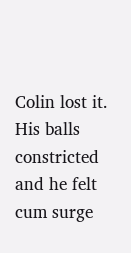Colin lost it. His balls constricted and he felt cum surge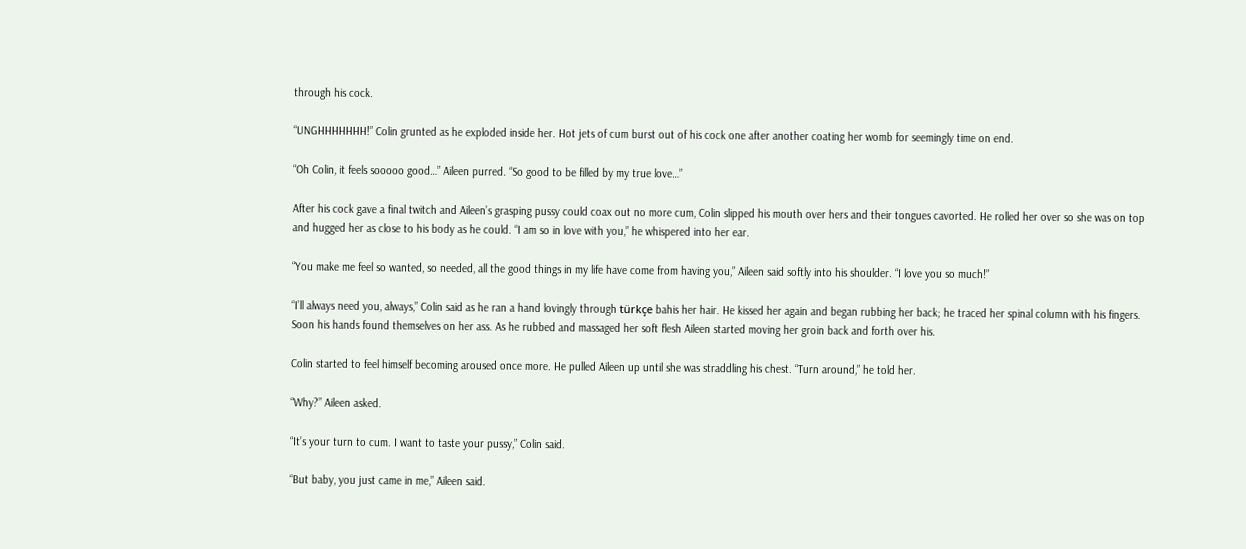through his cock.

“UNGHHHHHHH!” Colin grunted as he exploded inside her. Hot jets of cum burst out of his cock one after another coating her womb for seemingly time on end.

“Oh Colin, it feels sooooo good…” Aileen purred. “So good to be filled by my true love…”

After his cock gave a final twitch and Aileen’s grasping pussy could coax out no more cum, Colin slipped his mouth over hers and their tongues cavorted. He rolled her over so she was on top and hugged her as close to his body as he could. “I am so in love with you,” he whispered into her ear.

“You make me feel so wanted, so needed, all the good things in my life have come from having you,” Aileen said softly into his shoulder. “I love you so much!”

“I’ll always need you, always,” Colin said as he ran a hand lovingly through türkçe bahis her hair. He kissed her again and began rubbing her back; he traced her spinal column with his fingers. Soon his hands found themselves on her ass. As he rubbed and massaged her soft flesh Aileen started moving her groin back and forth over his.

Colin started to feel himself becoming aroused once more. He pulled Aileen up until she was straddling his chest. “Turn around,” he told her.

“Why?” Aileen asked.

“It’s your turn to cum. I want to taste your pussy,” Colin said.

“But baby, you just came in me,” Aileen said.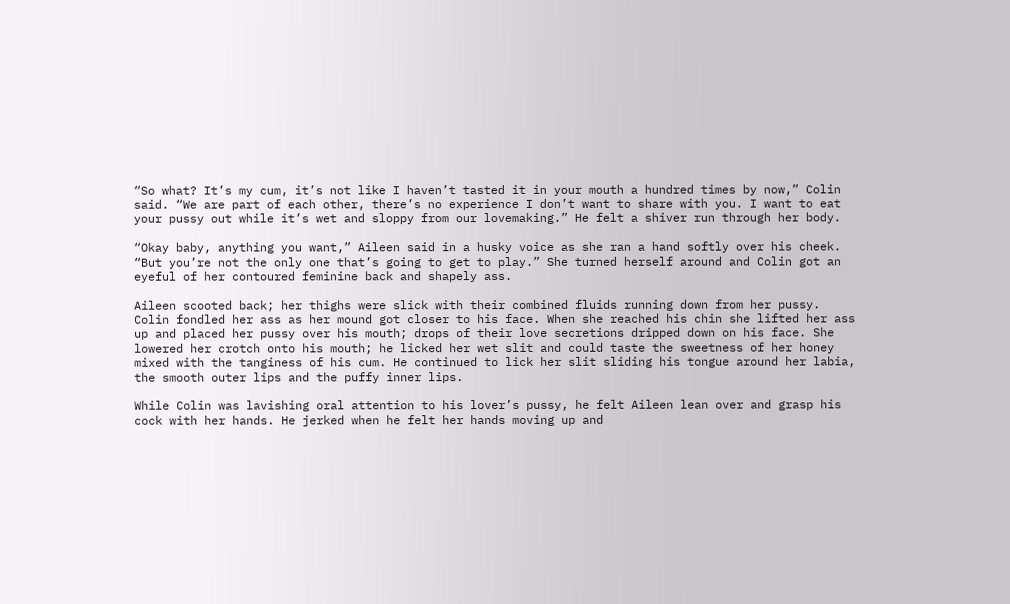“So what? It’s my cum, it’s not like I haven’t tasted it in your mouth a hundred times by now,” Colin said. “We are part of each other, there’s no experience I don’t want to share with you. I want to eat your pussy out while it’s wet and sloppy from our lovemaking.” He felt a shiver run through her body.

“Okay baby, anything you want,” Aileen said in a husky voice as she ran a hand softly over his cheek. “But you’re not the only one that’s going to get to play.” She turned herself around and Colin got an eyeful of her contoured feminine back and shapely ass.

Aileen scooted back; her thighs were slick with their combined fluids running down from her pussy. Colin fondled her ass as her mound got closer to his face. When she reached his chin she lifted her ass up and placed her pussy over his mouth; drops of their love secretions dripped down on his face. She lowered her crotch onto his mouth; he licked her wet slit and could taste the sweetness of her honey mixed with the tanginess of his cum. He continued to lick her slit sliding his tongue around her labia, the smooth outer lips and the puffy inner lips.

While Colin was lavishing oral attention to his lover’s pussy, he felt Aileen lean over and grasp his cock with her hands. He jerked when he felt her hands moving up and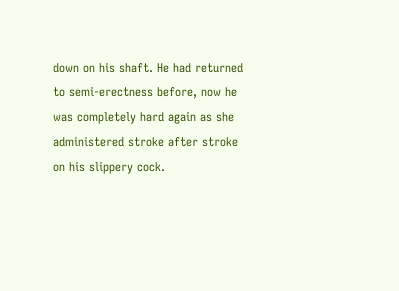down on his shaft. He had returned to semi-erectness before, now he was completely hard again as she administered stroke after stroke on his slippery cock.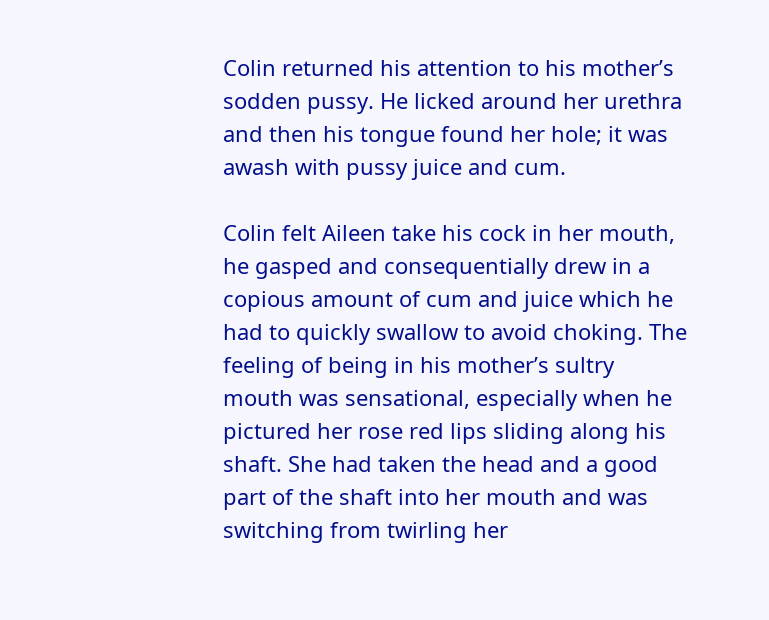Colin returned his attention to his mother’s sodden pussy. He licked around her urethra and then his tongue found her hole; it was awash with pussy juice and cum.

Colin felt Aileen take his cock in her mouth, he gasped and consequentially drew in a copious amount of cum and juice which he had to quickly swallow to avoid choking. The feeling of being in his mother’s sultry mouth was sensational, especially when he pictured her rose red lips sliding along his shaft. She had taken the head and a good part of the shaft into her mouth and was switching from twirling her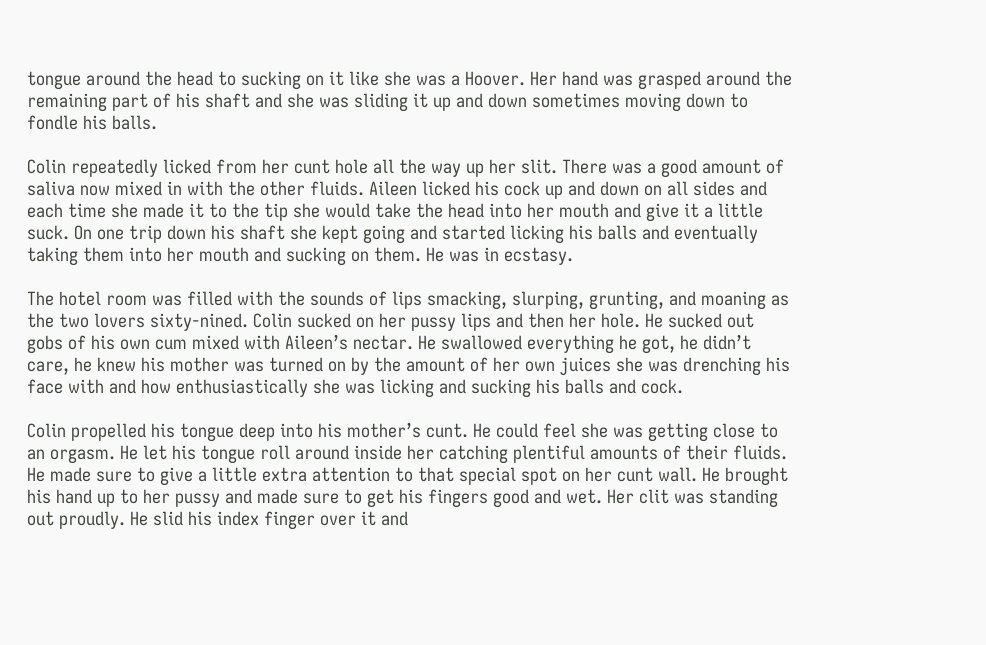tongue around the head to sucking on it like she was a Hoover. Her hand was grasped around the remaining part of his shaft and she was sliding it up and down sometimes moving down to fondle his balls.

Colin repeatedly licked from her cunt hole all the way up her slit. There was a good amount of saliva now mixed in with the other fluids. Aileen licked his cock up and down on all sides and each time she made it to the tip she would take the head into her mouth and give it a little suck. On one trip down his shaft she kept going and started licking his balls and eventually taking them into her mouth and sucking on them. He was in ecstasy.

The hotel room was filled with the sounds of lips smacking, slurping, grunting, and moaning as the two lovers sixty-nined. Colin sucked on her pussy lips and then her hole. He sucked out gobs of his own cum mixed with Aileen’s nectar. He swallowed everything he got, he didn’t care, he knew his mother was turned on by the amount of her own juices she was drenching his face with and how enthusiastically she was licking and sucking his balls and cock.

Colin propelled his tongue deep into his mother’s cunt. He could feel she was getting close to an orgasm. He let his tongue roll around inside her catching plentiful amounts of their fluids. He made sure to give a little extra attention to that special spot on her cunt wall. He brought his hand up to her pussy and made sure to get his fingers good and wet. Her clit was standing out proudly. He slid his index finger over it and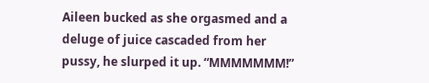Aileen bucked as she orgasmed and a deluge of juice cascaded from her pussy, he slurped it up. “MMMMMMM!”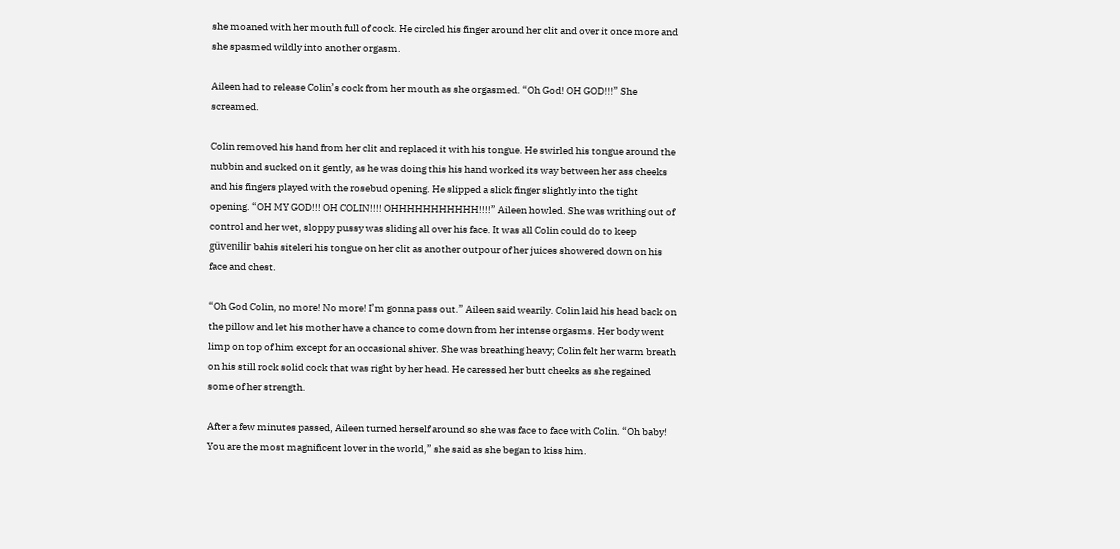she moaned with her mouth full of cock. He circled his finger around her clit and over it once more and she spasmed wildly into another orgasm.

Aileen had to release Colin’s cock from her mouth as she orgasmed. “Oh God! OH GOD!!!” She screamed.

Colin removed his hand from her clit and replaced it with his tongue. He swirled his tongue around the nubbin and sucked on it gently, as he was doing this his hand worked its way between her ass cheeks and his fingers played with the rosebud opening. He slipped a slick finger slightly into the tight opening. “OH MY GOD!!! OH COLIN!!!! OHHHHHHHHHHH!!!!” Aileen howled. She was writhing out of control and her wet, sloppy pussy was sliding all over his face. It was all Colin could do to keep güvenilir bahis siteleri his tongue on her clit as another outpour of her juices showered down on his face and chest.

“Oh God Colin, no more! No more! I’m gonna pass out.” Aileen said wearily. Colin laid his head back on the pillow and let his mother have a chance to come down from her intense orgasms. Her body went limp on top of him except for an occasional shiver. She was breathing heavy; Colin felt her warm breath on his still rock solid cock that was right by her head. He caressed her butt cheeks as she regained some of her strength.

After a few minutes passed, Aileen turned herself around so she was face to face with Colin. “Oh baby! You are the most magnificent lover in the world,” she said as she began to kiss him.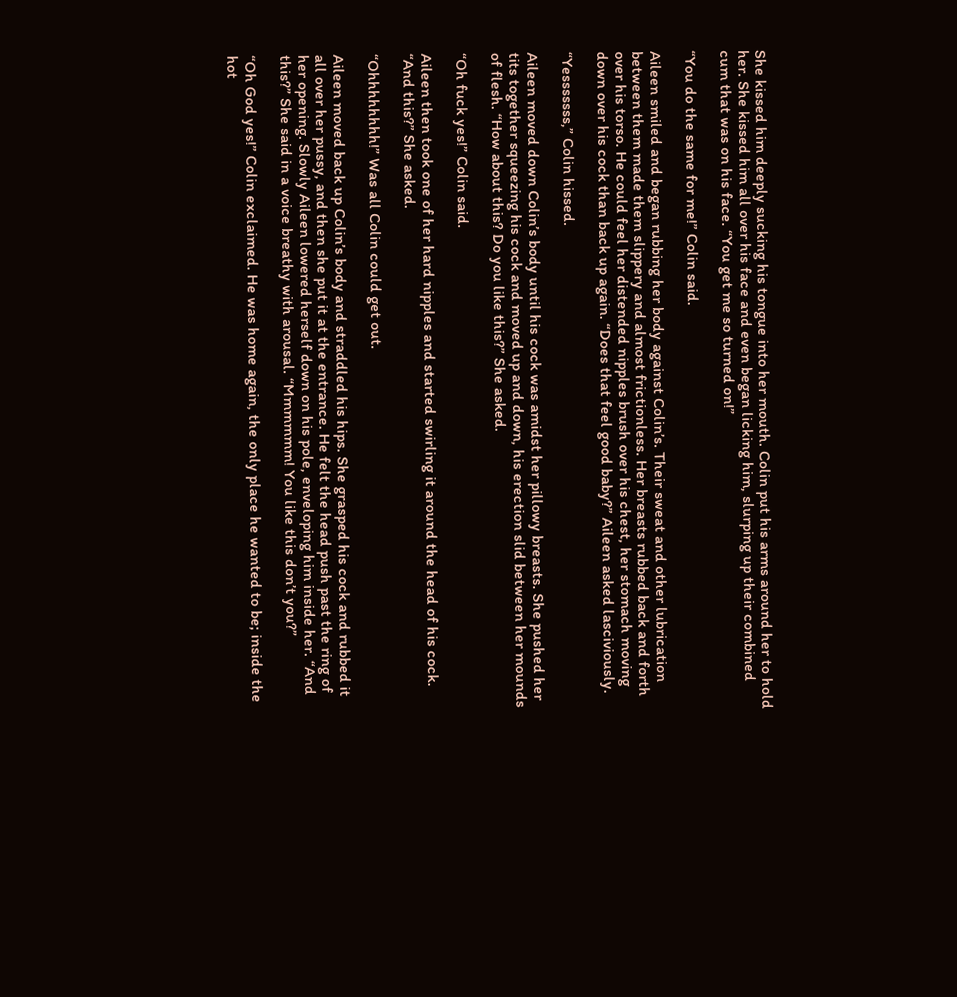She kissed him deeply sucking his tongue into her mouth. Colin put his arms around her to hold her. She kissed him all over his face and even began licking him, slurping up their combined cum that was on his face. “You get me so turned on!”

“You do the same for me!” Colin said.

Aileen smiled and began rubbing her body against Colin’s. Their sweat and other lubrication between them made them slippery and almost frictionless. Her breasts rubbed back and forth over his torso. He could feel her distended nipples brush over his chest, her stomach moving down over his cock than back up again. “Does that feel good baby?” Aileen asked lasciviously.

“Yesssssss,” Colin hissed.

Aileen moved down Colin’s body until his cock was amidst her pillowy breasts. She pushed her tits together squeezing his cock and moved up and down, his erection slid between her mounds of flesh. “How about this? Do you like this?” She asked.

“Oh fuck yes!” Colin said.

Aileen then took one of her hard nipples and started swirling it around the head of his cock. “And this?” She asked.

“Ohhhhhhhh!” Was all Colin could get out.

Aileen moved back up Colin’s body and straddled his hips. She grasped his cock and rubbed it all over her pussy, and then she put it at the entrance. He felt the head push past the ring of her opening. Slowly Aileen lowered herself down on his pole, enveloping him inside her. “And this?” She said in a voice breathy with arousal. “Mmmmmm! You like this don’t you?”

“Oh God yes!” Colin exclaimed. He was home again, the only place he wanted to be; inside the hot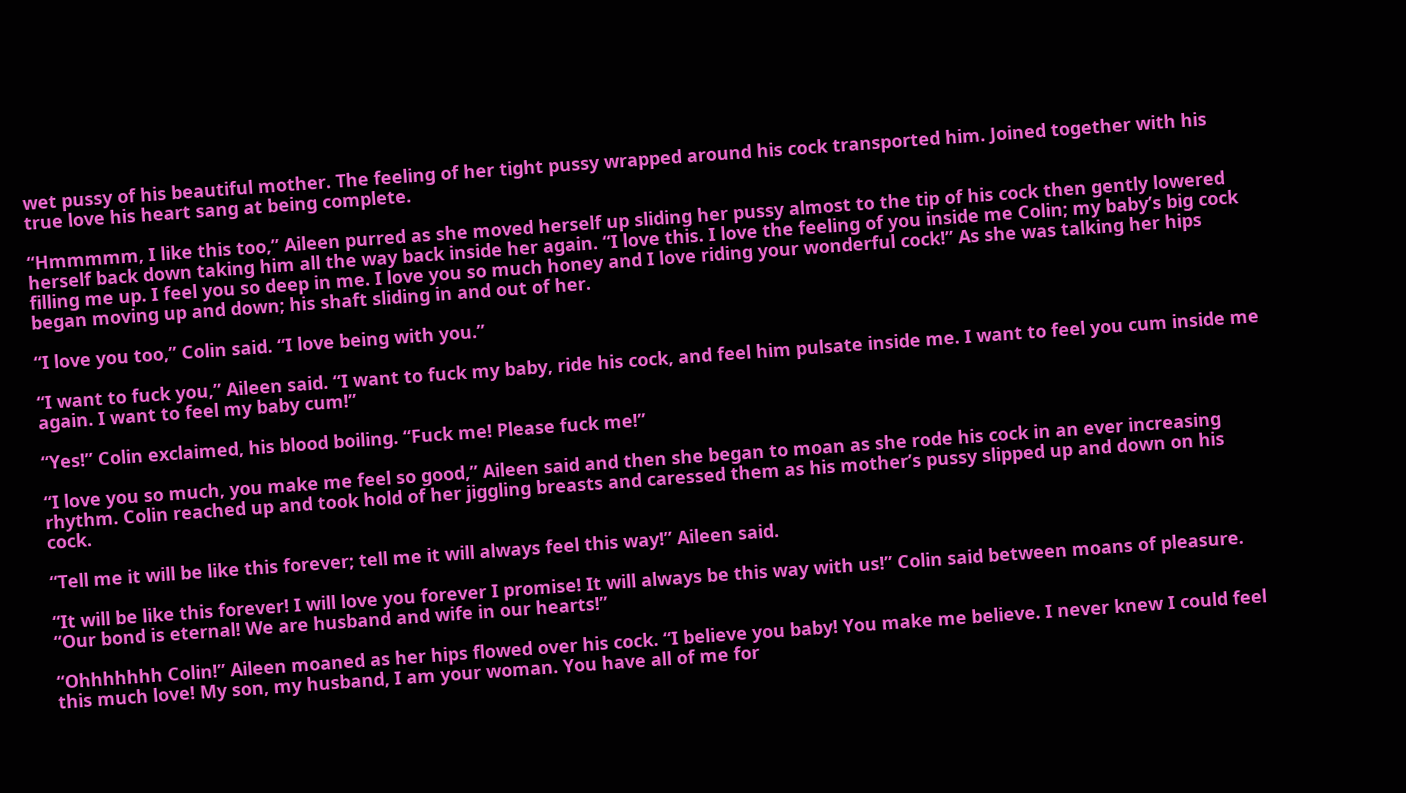wet pussy of his beautiful mother. The feeling of her tight pussy wrapped around his cock transported him. Joined together with his true love his heart sang at being complete.

“Hmmmmm, I like this too,” Aileen purred as she moved herself up sliding her pussy almost to the tip of his cock then gently lowered herself back down taking him all the way back inside her again. “I love this. I love the feeling of you inside me Colin; my baby’s big cock filling me up. I feel you so deep in me. I love you so much honey and I love riding your wonderful cock!” As she was talking her hips began moving up and down; his shaft sliding in and out of her.

“I love you too,” Colin said. “I love being with you.”

“I want to fuck you,” Aileen said. “I want to fuck my baby, ride his cock, and feel him pulsate inside me. I want to feel you cum inside me again. I want to feel my baby cum!”

“Yes!” Colin exclaimed, his blood boiling. “Fuck me! Please fuck me!”

“I love you so much, you make me feel so good,” Aileen said and then she began to moan as she rode his cock in an ever increasing rhythm. Colin reached up and took hold of her jiggling breasts and caressed them as his mother’s pussy slipped up and down on his cock.

“Tell me it will be like this forever; tell me it will always feel this way!” Aileen said.

“It will be like this forever! I will love you forever I promise! It will always be this way with us!” Colin said between moans of pleasure. “Our bond is eternal! We are husband and wife in our hearts!”

“Ohhhhhhh Colin!” Aileen moaned as her hips flowed over his cock. “I believe you baby! You make me believe. I never knew I could feel this much love! My son, my husband, I am your woman. You have all of me for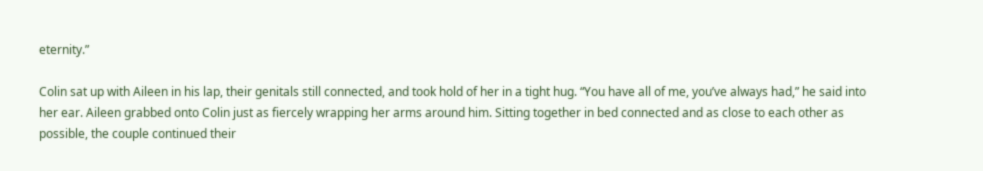eternity.”

Colin sat up with Aileen in his lap, their genitals still connected, and took hold of her in a tight hug. “You have all of me, you’ve always had,” he said into her ear. Aileen grabbed onto Colin just as fiercely wrapping her arms around him. Sitting together in bed connected and as close to each other as possible, the couple continued their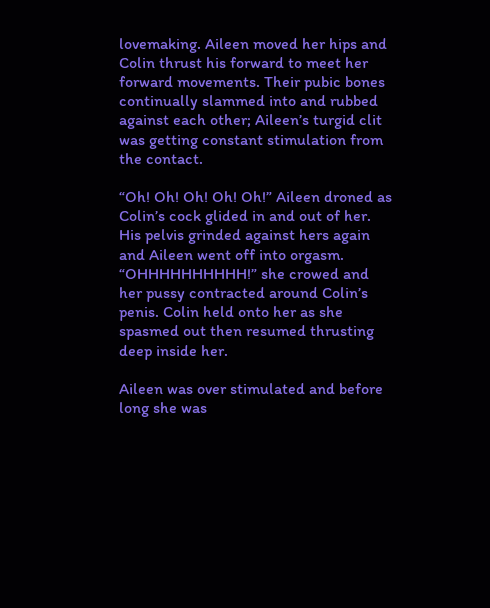lovemaking. Aileen moved her hips and Colin thrust his forward to meet her forward movements. Their pubic bones continually slammed into and rubbed against each other; Aileen’s turgid clit was getting constant stimulation from the contact.

“Oh! Oh! Oh! Oh! Oh!” Aileen droned as Colin’s cock glided in and out of her. His pelvis grinded against hers again and Aileen went off into orgasm. “OHHHHHHHHHH!” she crowed and her pussy contracted around Colin’s penis. Colin held onto her as she spasmed out then resumed thrusting deep inside her.

Aileen was over stimulated and before long she was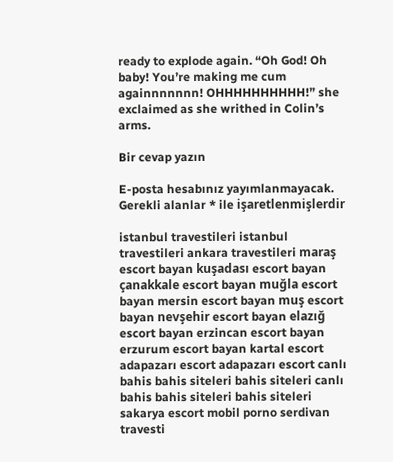ready to explode again. “Oh God! Oh baby! You’re making me cum againnnnnnn! OHHHHHHHHHH!” she exclaimed as she writhed in Colin’s arms.

Bir cevap yazın

E-posta hesabınız yayımlanmayacak. Gerekli alanlar * ile işaretlenmişlerdir

istanbul travestileri istanbul travestileri ankara travestileri maraş escort bayan kuşadası escort bayan çanakkale escort bayan muğla escort bayan mersin escort bayan muş escort bayan nevşehir escort bayan elazığ escort bayan erzincan escort bayan erzurum escort bayan kartal escort adapazarı escort adapazarı escort canlı bahis bahis siteleri bahis siteleri canlı bahis bahis siteleri bahis siteleri sakarya escort mobil porno serdivan travesti